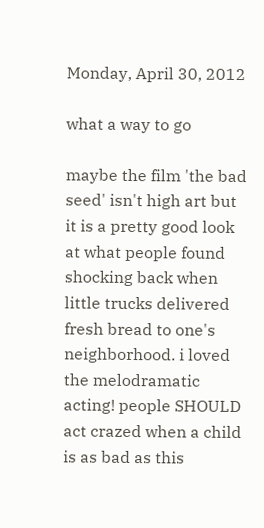Monday, April 30, 2012

what a way to go

maybe the film 'the bad seed' isn't high art but it is a pretty good look at what people found shocking back when little trucks delivered fresh bread to one's neighborhood. i loved the melodramatic acting! people SHOULD act crazed when a child is as bad as this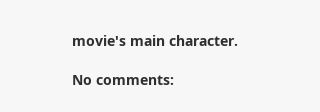movie's main character.

No comments: